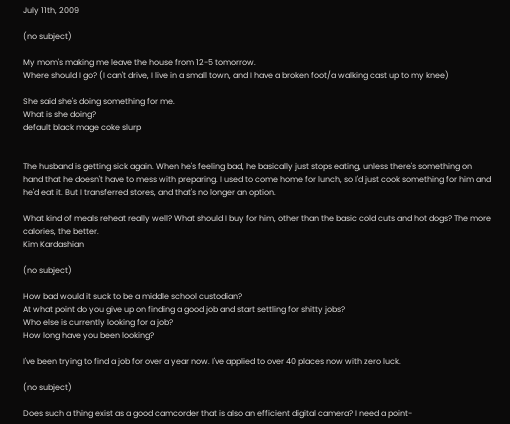July 11th, 2009

(no subject)

My mom's making me leave the house from 12-5 tomorrow.
Where should I go? (I can't drive, I live in a small town, and I have a broken foot/a walking cast up to my knee)

She said she's doing something for me.
What is she doing?
default black mage coke slurp


The husband is getting sick again. When he's feeling bad, he basically just stops eating, unless there's something on hand that he doesn't have to mess with preparing. I used to come home for lunch, so I'd just cook something for him and he'd eat it. But I transferred stores, and that's no longer an option.

What kind of meals reheat really well? What should I buy for him, other than the basic cold cuts and hot dogs? The more calories, the better.
Kim Kardashian

(no subject)

How bad would it suck to be a middle school custodian?
At what point do you give up on finding a good job and start settling for shitty jobs?
Who else is currently looking for a job?
How long have you been looking?

I've been trying to find a job for over a year now. I've applied to over 40 places now with zero luck.

(no subject)

Does such a thing exist as a good camcorder that is also an efficient digital camera? I need a point-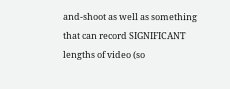and-shoot as well as something that can record SIGNIFICANT lengths of video (so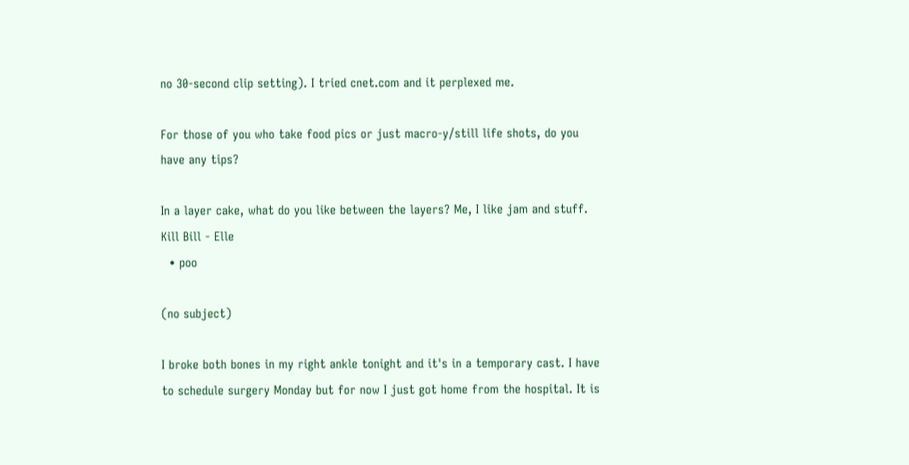no 30-second clip setting). I tried cnet.com and it perplexed me.

For those of you who take food pics or just macro-y/still life shots, do you have any tips?

In a layer cake, what do you like between the layers? Me, I like jam and stuff.
Kill Bill - Elle
  • poo

(no subject)

I broke both bones in my right ankle tonight and it's in a temporary cast. I have to schedule surgery Monday but for now I just got home from the hospital. It is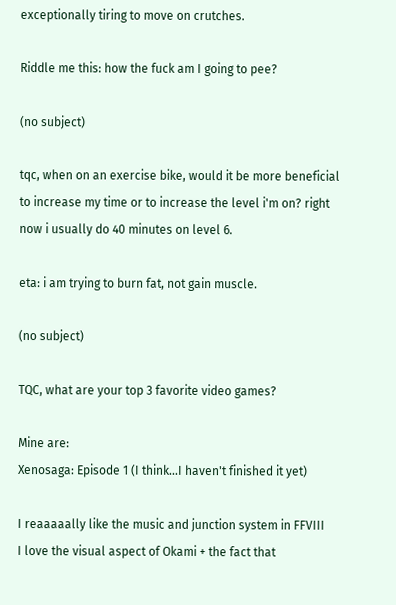exceptionally tiring to move on crutches.

Riddle me this: how the fuck am I going to pee?

(no subject)

tqc, when on an exercise bike, would it be more beneficial to increase my time or to increase the level i'm on? right now i usually do 40 minutes on level 6.

eta: i am trying to burn fat, not gain muscle.

(no subject)

TQC, what are your top 3 favorite video games?

Mine are:
Xenosaga: Episode 1 (I think...I haven't finished it yet)

I reaaaaally like the music and junction system in FFVIII
I love the visual aspect of Okami + the fact that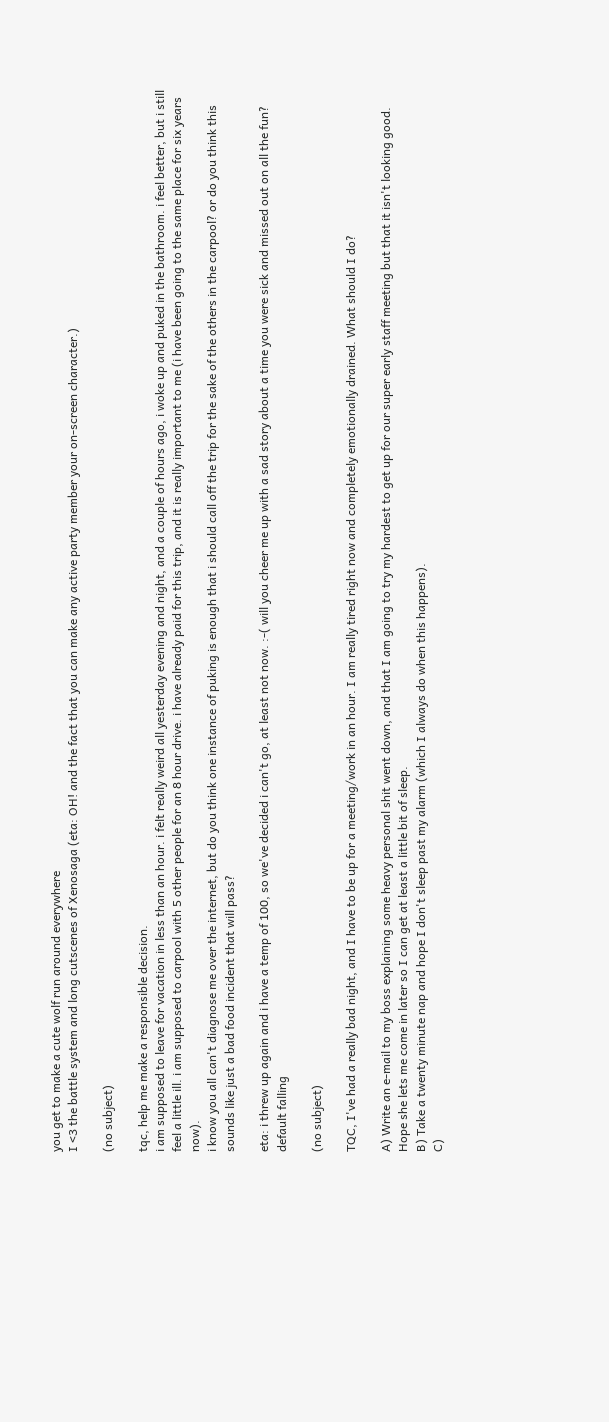you get to make a cute wolf run around everywhere
I <3 the battle system and long cutscenes of Xenosaga (eta: OH! and the fact that you can make any active party member your on-screen character.)

(no subject)

tqc, help me make a responsible decision.
i am supposed to leave for vacation in less than an hour. i felt really weird all yesterday evening and night, and a couple of hours ago, i woke up and puked in the bathroom. i feel better, but i still feel a little ill. i am supposed to carpool with 5 other people for an 8 hour drive. i have already paid for this trip, and it is really important to me (i have been going to the same place for six years now).
i know you all can't diagnose me over the internet, but do you think one instance of puking is enough that i should call off the trip for the sake of the others in the carpool? or do you think this sounds like just a bad food incident that will pass?

eta: i threw up again and i have a temp of 100, so we've decided i can't go, at least not now. :-( will you cheer me up with a sad story about a time you were sick and missed out on all the fun?
default falling

(no subject)

TQC, I've had a really bad night, and I have to be up for a meeting/work in an hour. I am really tired right now and completely emotionally drained. What should I do?

A) Write an e-mail to my boss explaining some heavy personal shit went down, and that I am going to try my hardest to get up for our super early staff meeting but that it isn't looking good. Hope she lets me come in later so I can get at least a little bit of sleep.
B) Take a twenty minute nap and hope I don't sleep past my alarm (which I always do when this happens).
C)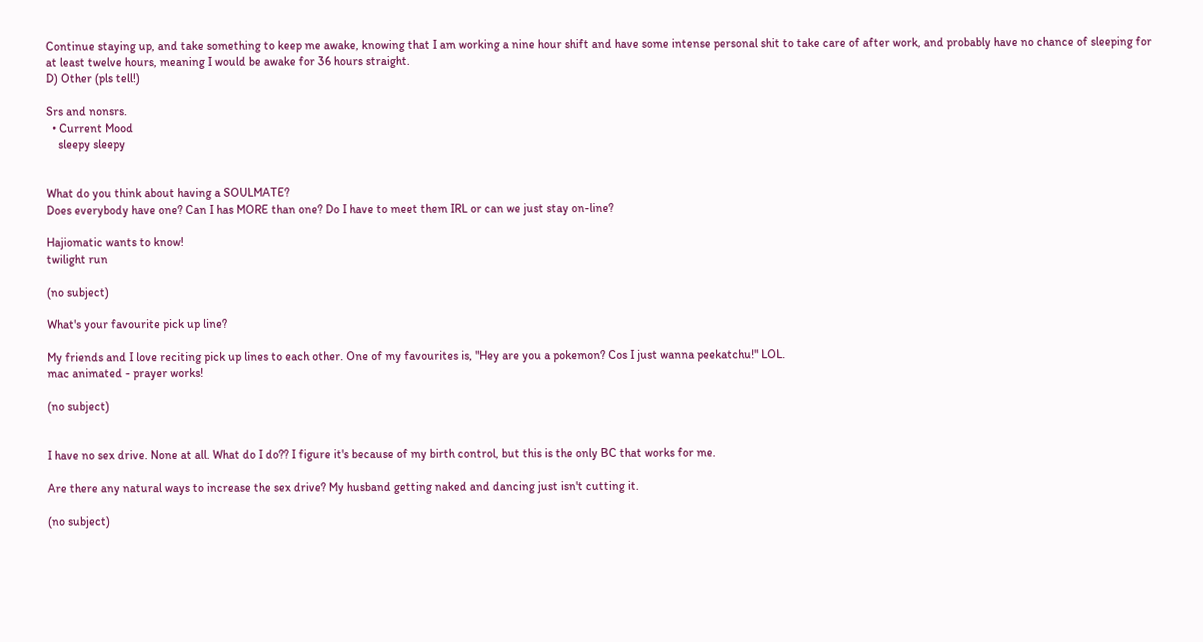Continue staying up, and take something to keep me awake, knowing that I am working a nine hour shift and have some intense personal shit to take care of after work, and probably have no chance of sleeping for at least twelve hours, meaning I would be awake for 36 hours straight.
D) Other (pls tell!)

Srs and nonsrs.
  • Current Mood
    sleepy sleepy


What do you think about having a SOULMATE?
Does everybody have one? Can I has MORE than one? Do I have to meet them IRL or can we just stay on-line?

Hajiomatic wants to know!
twilight run

(no subject)

What's your favourite pick up line?

My friends and I love reciting pick up lines to each other. One of my favourites is, "Hey are you a pokemon? Cos I just wanna peekatchu!" LOL.
mac animated - prayer works!

(no subject)


I have no sex drive. None at all. What do I do?? I figure it's because of my birth control, but this is the only BC that works for me.

Are there any natural ways to increase the sex drive? My husband getting naked and dancing just isn't cutting it.

(no subject)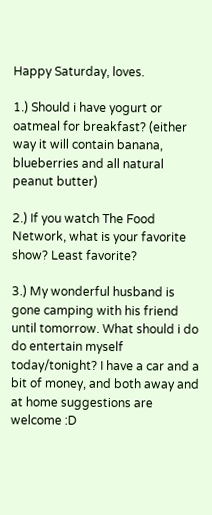Happy Saturday, loves.

1.) Should i have yogurt or oatmeal for breakfast? (either way it will contain banana, blueberries and all natural peanut butter)

2.) If you watch The Food Network, what is your favorite show? Least favorite?

3.) My wonderful husband is gone camping with his friend until tomorrow. What should i do do entertain myself today/tonight? I have a car and a bit of money, and both away and at home suggestions are welcome :D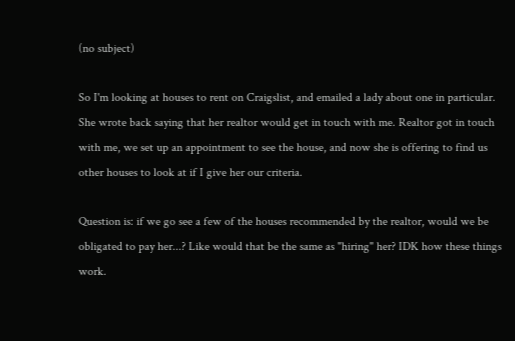(no subject)

So I'm looking at houses to rent on Craigslist, and emailed a lady about one in particular. She wrote back saying that her realtor would get in touch with me. Realtor got in touch with me, we set up an appointment to see the house, and now she is offering to find us other houses to look at if I give her our criteria.

Question is: if we go see a few of the houses recommended by the realtor, would we be obligated to pay her...? Like would that be the same as "hiring" her? IDK how these things work.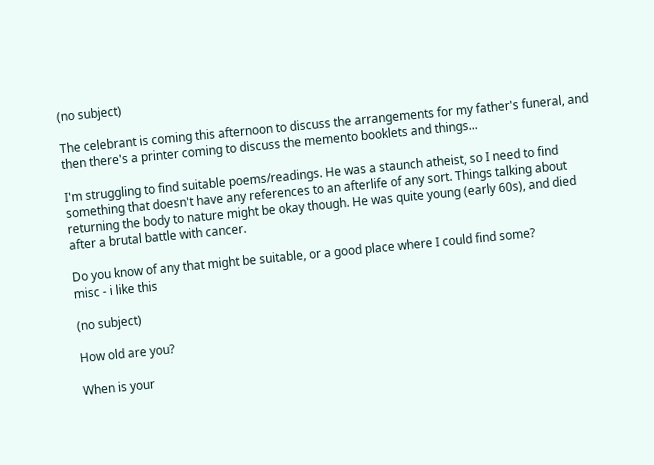(no subject)

The celebrant is coming this afternoon to discuss the arrangements for my father's funeral, and then there's a printer coming to discuss the memento booklets and things...

I'm struggling to find suitable poems/readings. He was a staunch atheist, so I need to find something that doesn't have any references to an afterlife of any sort. Things talking about returning the body to nature might be okay though. He was quite young (early 60s), and died after a brutal battle with cancer.

Do you know of any that might be suitable, or a good place where I could find some?
misc - i like this

(no subject)

How old are you?

When is your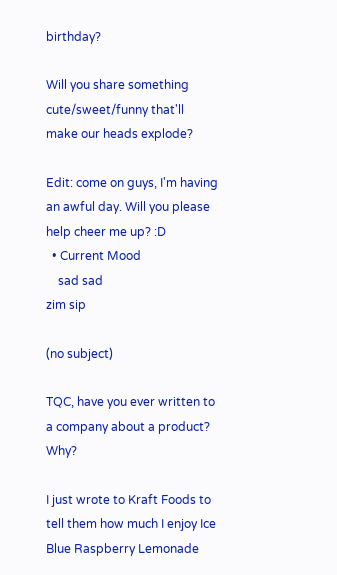birthday?

Will you share something cute/sweet/funny that'll make our heads explode?

Edit: come on guys, I'm having an awful day. Will you please help cheer me up? :D
  • Current Mood
    sad sad
zim sip

(no subject)

TQC, have you ever written to a company about a product?  Why?

I just wrote to Kraft Foods to tell them how much I enjoy Ice Blue Raspberry Lemonade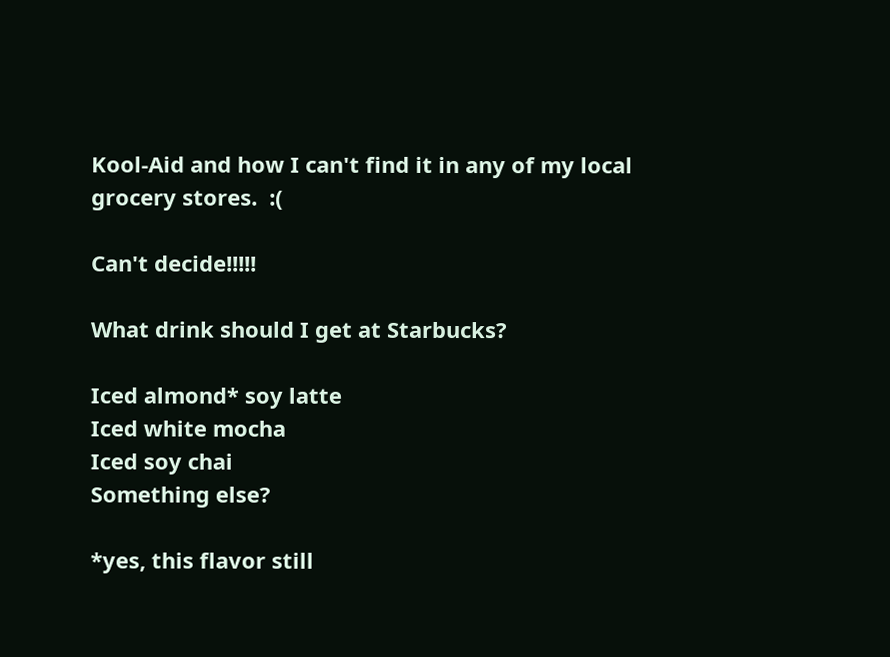Kool-Aid and how I can't find it in any of my local grocery stores.  :(

Can't decide!!!!!

What drink should I get at Starbucks?

Iced almond* soy latte
Iced white mocha
Iced soy chai
Something else?

*yes, this flavor still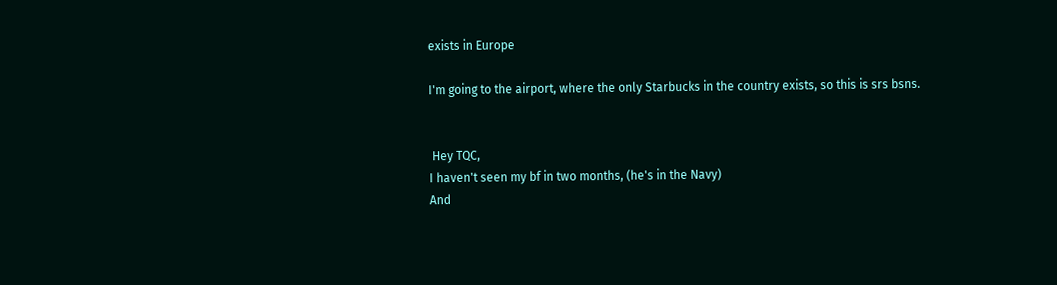exists in Europe

I'm going to the airport, where the only Starbucks in the country exists, so this is srs bsns.


 Hey TQC,
I haven't seen my bf in two months, (he's in the Navy)
And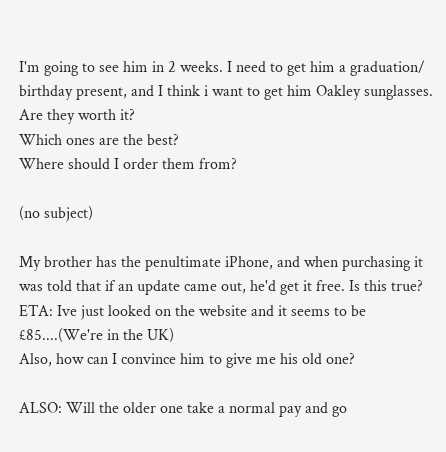I'm going to see him in 2 weeks. I need to get him a graduation/ birthday present, and I think i want to get him Oakley sunglasses.
Are they worth it?
Which ones are the best?
Where should I order them from?

(no subject)

My brother has the penultimate iPhone, and when purchasing it was told that if an update came out, he'd get it free. Is this true?
ETA: Ive just looked on the website and it seems to be £85....(We're in the UK)
Also, how can I convince him to give me his old one?

ALSO: Will the older one take a normal pay and go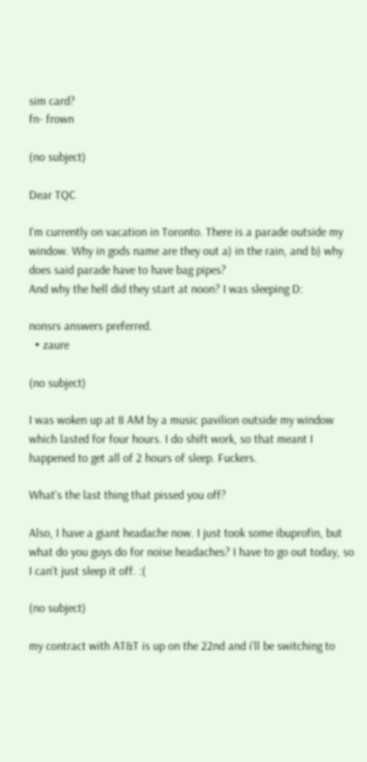sim card?
fn- frown

(no subject)

Dear TQC

I'm currently on vacation in Toronto. There is a parade outside my window. Why in gods name are they out a) in the rain, and b) why does said parade have to have bag pipes?
And why the hell did they start at noon? I was sleeping D:

nonsrs answers preferred.
  • zaure

(no subject)

I was woken up at 8 AM by a music pavilion outside my window which lasted for four hours. I do shift work, so that meant I happened to get all of 2 hours of sleep. Fuckers.

What's the last thing that pissed you off?

Also, I have a giant headache now. I just took some ibuprofin, but what do you guys do for noise headaches? I have to go out today, so I can't just sleep it off. :(

(no subject)

my contract with AT&T is up on the 22nd and i'll be switching to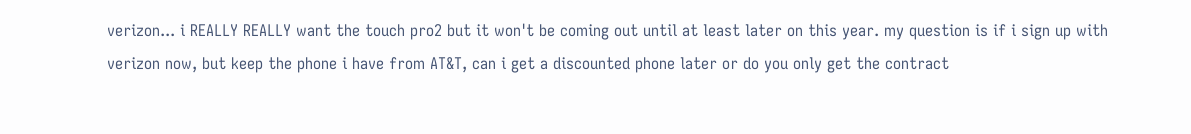verizon... i REALLY REALLY want the touch pro2 but it won't be coming out until at least later on this year. my question is if i sign up with verizon now, but keep the phone i have from AT&T, can i get a discounted phone later or do you only get the contract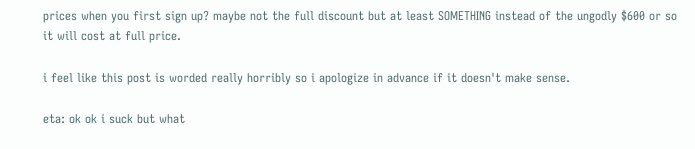prices when you first sign up? maybe not the full discount but at least SOMETHING instead of the ungodly $600 or so it will cost at full price.

i feel like this post is worded really horribly so i apologize in advance if it doesn't make sense.

eta: ok ok i suck but what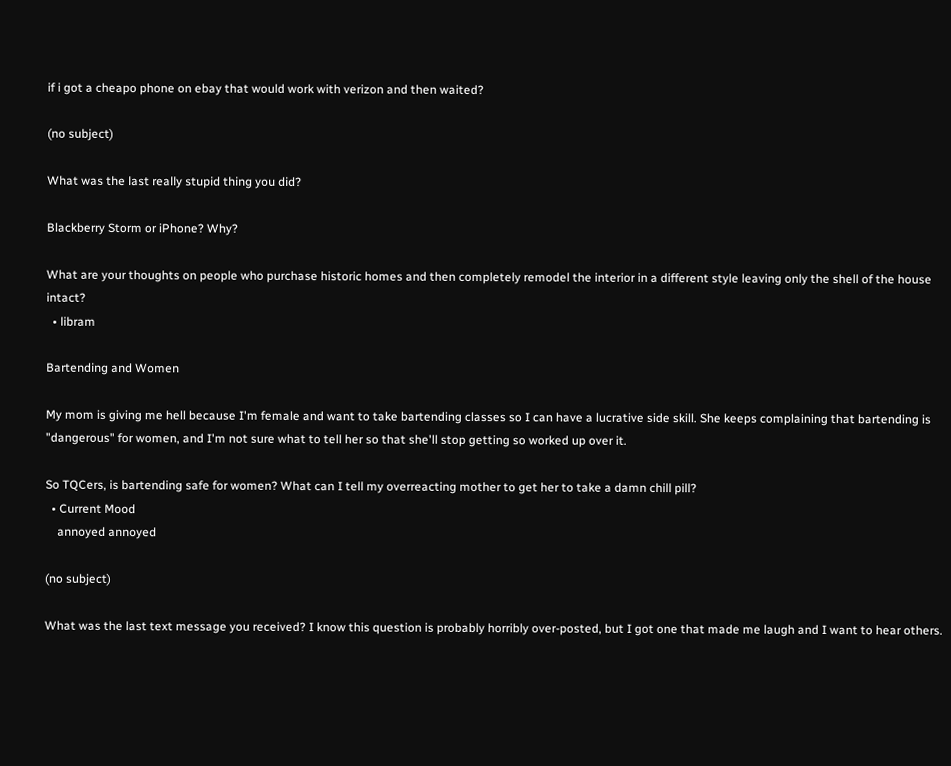if i got a cheapo phone on ebay that would work with verizon and then waited?

(no subject)

What was the last really stupid thing you did?

Blackberry Storm or iPhone? Why?

What are your thoughts on people who purchase historic homes and then completely remodel the interior in a different style leaving only the shell of the house intact?
  • libram

Bartending and Women

My mom is giving me hell because I'm female and want to take bartending classes so I can have a lucrative side skill. She keeps complaining that bartending is "dangerous" for women, and I'm not sure what to tell her so that she'll stop getting so worked up over it.

So TQCers, is bartending safe for women? What can I tell my overreacting mother to get her to take a damn chill pill?
  • Current Mood
    annoyed annoyed

(no subject)

What was the last text message you received? I know this question is probably horribly over-posted, but I got one that made me laugh and I want to hear others.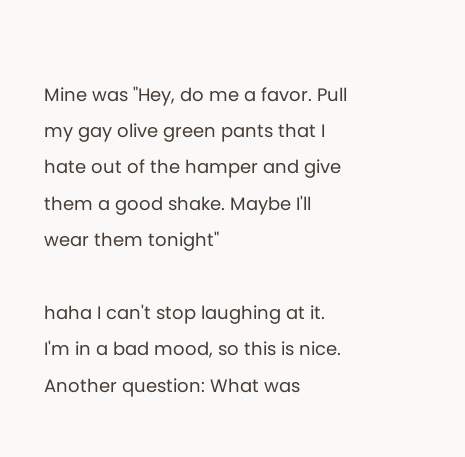Mine was "Hey, do me a favor. Pull my gay olive green pants that I hate out of the hamper and give them a good shake. Maybe I'll wear them tonight"

haha I can't stop laughing at it. I'm in a bad mood, so this is nice. Another question: What was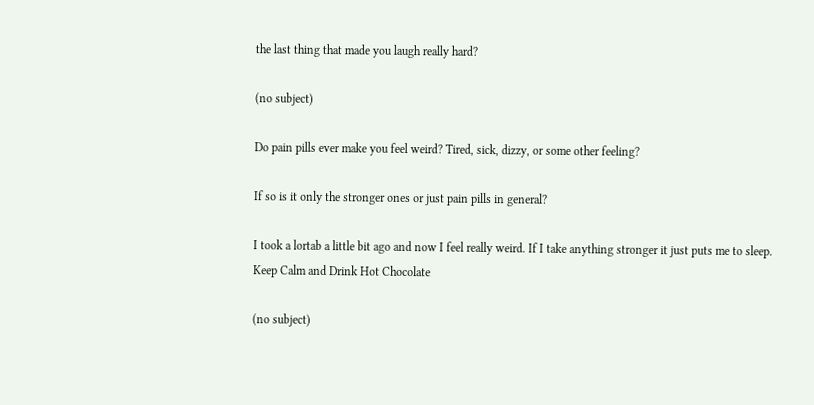the last thing that made you laugh really hard?

(no subject)

Do pain pills ever make you feel weird? Tired, sick, dizzy, or some other feeling?

If so is it only the stronger ones or just pain pills in general?

I took a lortab a little bit ago and now I feel really weird. If I take anything stronger it just puts me to sleep.
Keep Calm and Drink Hot Chocolate

(no subject)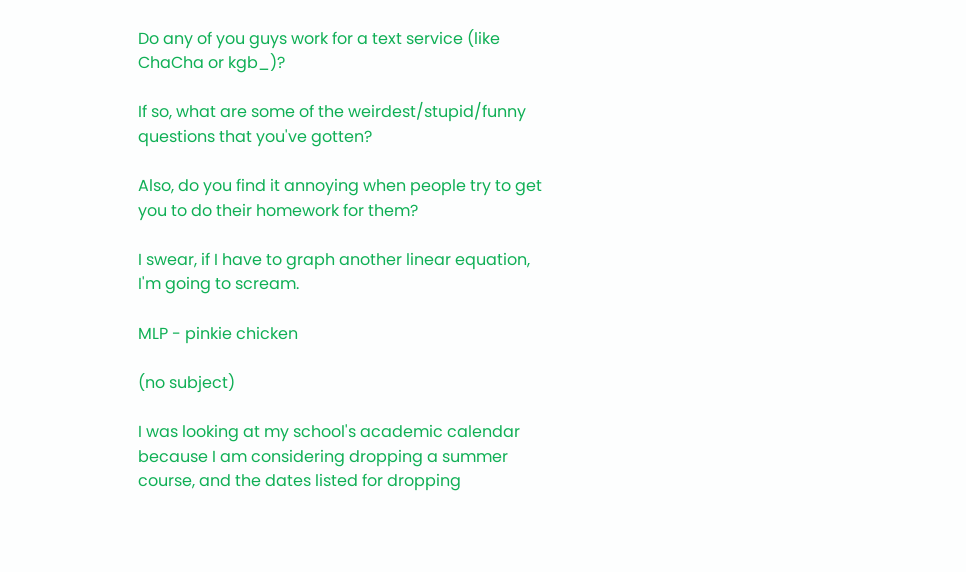Do any of you guys work for a text service (like ChaCha or kgb_)?

If so, what are some of the weirdest/stupid/funny questions that you've gotten?

Also, do you find it annoying when people try to get you to do their homework for them?

I swear, if I have to graph another linear equation, I'm going to scream.

MLP - pinkie chicken

(no subject)

I was looking at my school's academic calendar because I am considering dropping a summer course, and the dates listed for dropping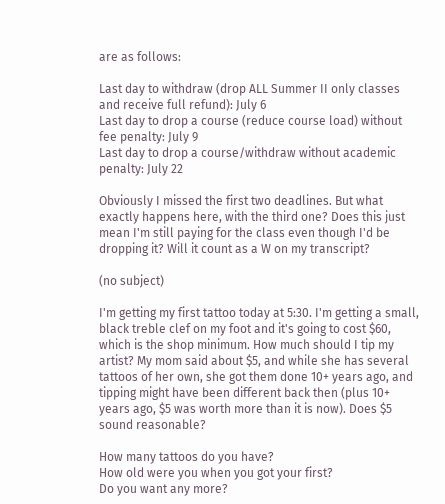are as follows:

Last day to withdraw (drop ALL Summer II only classes and receive full refund): July 6
Last day to drop a course (reduce course load) without fee penalty: July 9
Last day to drop a course/withdraw without academic penalty: July 22

Obviously I missed the first two deadlines. But what exactly happens here, with the third one? Does this just mean I'm still paying for the class even though I'd be dropping it? Will it count as a W on my transcript?

(no subject)

I'm getting my first tattoo today at 5:30. I'm getting a small, black treble clef on my foot and it's going to cost $60, which is the shop minimum. How much should I tip my artist? My mom said about $5, and while she has several tattoos of her own, she got them done 10+ years ago, and tipping might have been different back then (plus 10+ years ago, $5 was worth more than it is now). Does $5 sound reasonable?

How many tattoos do you have?
How old were you when you got your first?
Do you want any more?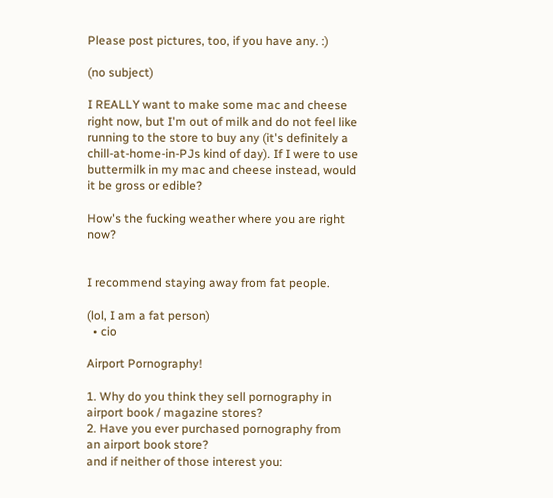Please post pictures, too, if you have any. :)

(no subject)

I REALLY want to make some mac and cheese right now, but I'm out of milk and do not feel like running to the store to buy any (it's definitely a chill-at-home-in-PJs kind of day). If I were to use buttermilk in my mac and cheese instead, would it be gross or edible?

How's the fucking weather where you are right now?


I recommend staying away from fat people.

(lol, I am a fat person)
  • cio

Airport Pornography!

1. Why do you think they sell pornography in airport book / magazine stores?
2. Have you ever purchased pornography from an airport book store?
and if neither of those interest you: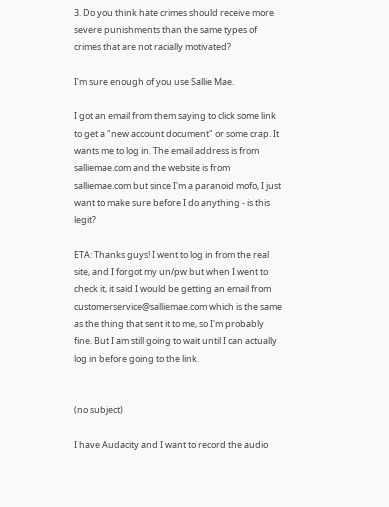3. Do you think hate crimes should receive more severe punishments than the same types of crimes that are not racially motivated?

I'm sure enough of you use Sallie Mae.

I got an email from them saying to click some link to get a "new account document" or some crap. It wants me to log in. The email address is from salliemae.com and the website is from salliemae.com but since I'm a paranoid mofo, I just want to make sure before I do anything - is this legit?

ETA: Thanks guys! I went to log in from the real site, and I forgot my un/pw but when I went to check it, it said I would be getting an email from customerservice@salliemae.com which is the same as the thing that sent it to me, so I'm probably fine. But I am still going to wait until I can actually log in before going to the link.


(no subject)

I have Audacity and I want to record the audio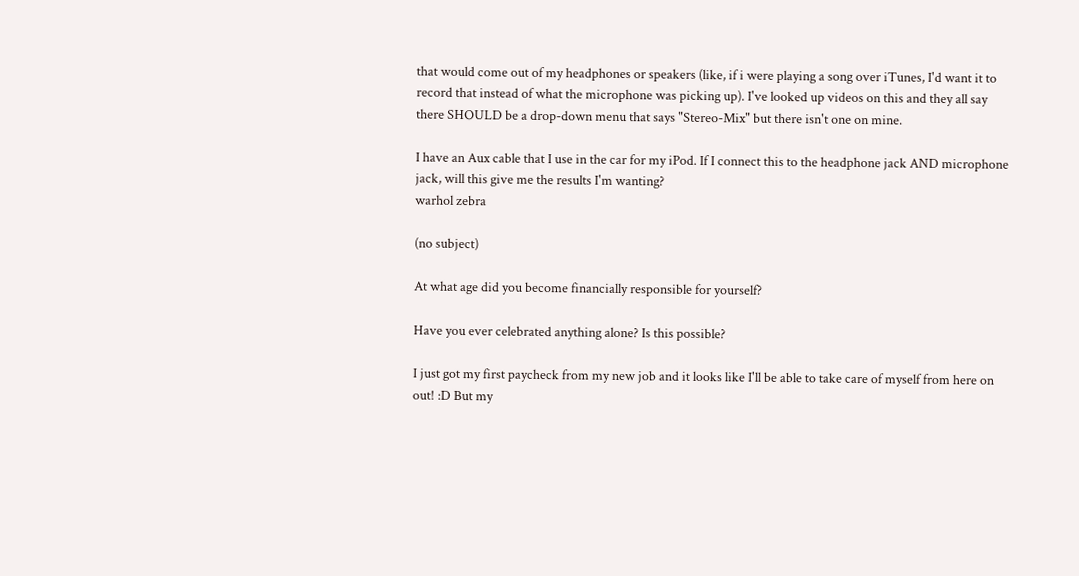that would come out of my headphones or speakers (like, if i were playing a song over iTunes, I'd want it to record that instead of what the microphone was picking up). I've looked up videos on this and they all say there SHOULD be a drop-down menu that says "Stereo-Mix" but there isn't one on mine.

I have an Aux cable that I use in the car for my iPod. If I connect this to the headphone jack AND microphone jack, will this give me the results I'm wanting?
warhol zebra

(no subject)

At what age did you become financially responsible for yourself?

Have you ever celebrated anything alone? Is this possible?

I just got my first paycheck from my new job and it looks like I'll be able to take care of myself from here on out! :D But my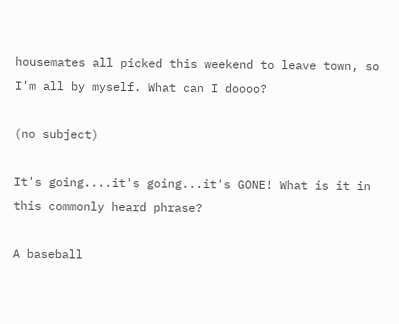housemates all picked this weekend to leave town, so I'm all by myself. What can I doooo?

(no subject)

It's going....it's going...it's GONE! What is it in this commonly heard phrase?

A baseball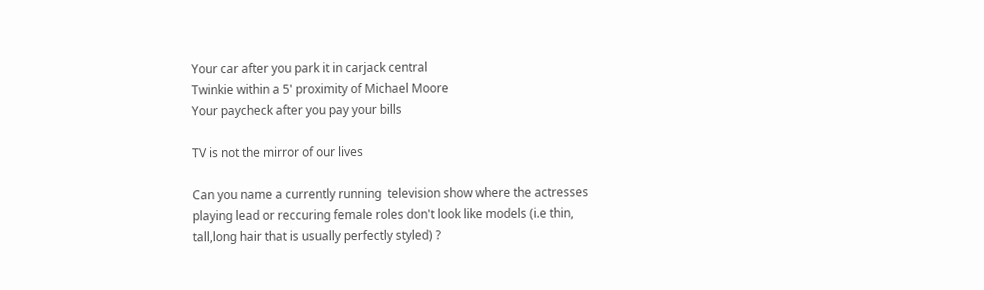Your car after you park it in carjack central
Twinkie within a 5' proximity of Michael Moore
Your paycheck after you pay your bills

TV is not the mirror of our lives

Can you name a currently running  television show where the actresses playing lead or reccuring female roles don't look like models (i.e thin, tall,long hair that is usually perfectly styled) ?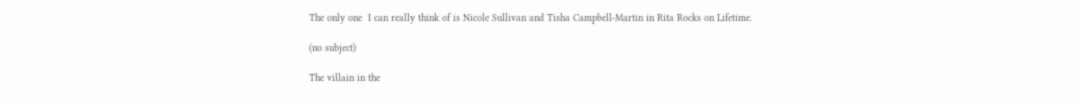The only one  I can really think of is Nicole Sullivan and Tisha Campbell-Martin in Rita Rocks on Lifetime.

(no subject)

The villain in the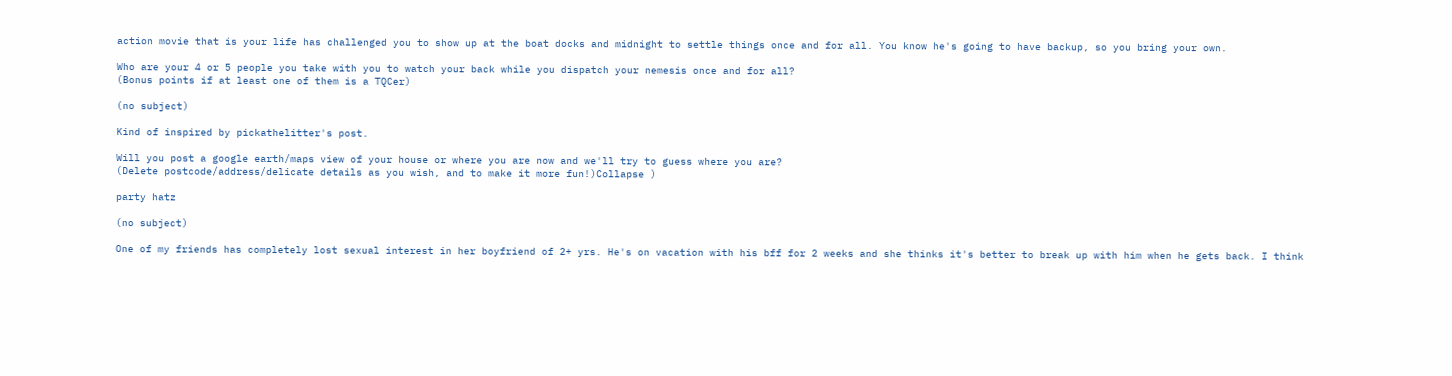action movie that is your life has challenged you to show up at the boat docks and midnight to settle things once and for all. You know he's going to have backup, so you bring your own.

Who are your 4 or 5 people you take with you to watch your back while you dispatch your nemesis once and for all?
(Bonus points if at least one of them is a TQCer)

(no subject)

Kind of inspired by pickathelitter's post.

Will you post a google earth/maps view of your house or where you are now and we'll try to guess where you are?
(Delete postcode/address/delicate details as you wish, and to make it more fun!)Collapse )

party hatz

(no subject)

One of my friends has completely lost sexual interest in her boyfriend of 2+ yrs. He's on vacation with his bff for 2 weeks and she thinks it's better to break up with him when he gets back. I think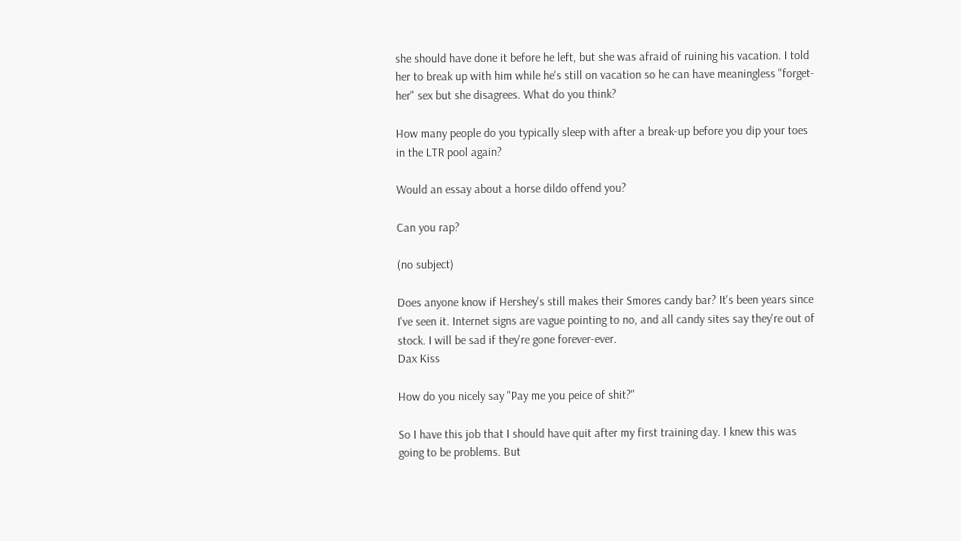she should have done it before he left, but she was afraid of ruining his vacation. I told her to break up with him while he's still on vacation so he can have meaningless "forget-her" sex but she disagrees. What do you think?

How many people do you typically sleep with after a break-up before you dip your toes in the LTR pool again?

Would an essay about a horse dildo offend you?

Can you rap?

(no subject)

Does anyone know if Hershey's still makes their Smores candy bar? It's been years since I've seen it. Internet signs are vague pointing to no, and all candy sites say they're out of stock. I will be sad if they're gone forever-ever.
Dax Kiss

How do you nicely say "Pay me you peice of shit?"

So I have this job that I should have quit after my first training day. I knew this was going to be problems. But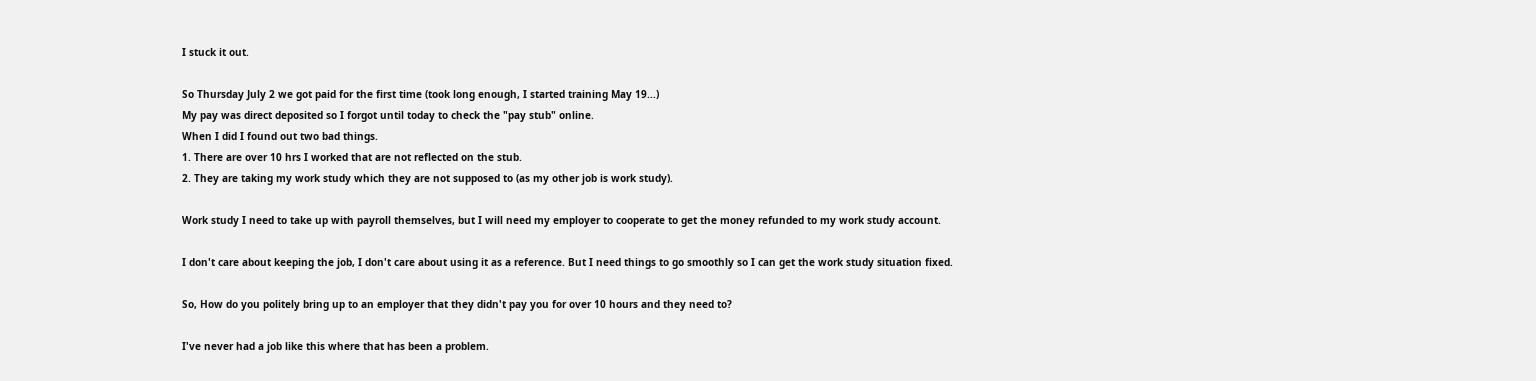I stuck it out.

So Thursday July 2 we got paid for the first time (took long enough, I started training May 19...)
My pay was direct deposited so I forgot until today to check the "pay stub" online.
When I did I found out two bad things.
1. There are over 10 hrs I worked that are not reflected on the stub.
2. They are taking my work study which they are not supposed to (as my other job is work study).

Work study I need to take up with payroll themselves, but I will need my employer to cooperate to get the money refunded to my work study account.

I don't care about keeping the job, I don't care about using it as a reference. But I need things to go smoothly so I can get the work study situation fixed.

So, How do you politely bring up to an employer that they didn't pay you for over 10 hours and they need to?

I've never had a job like this where that has been a problem.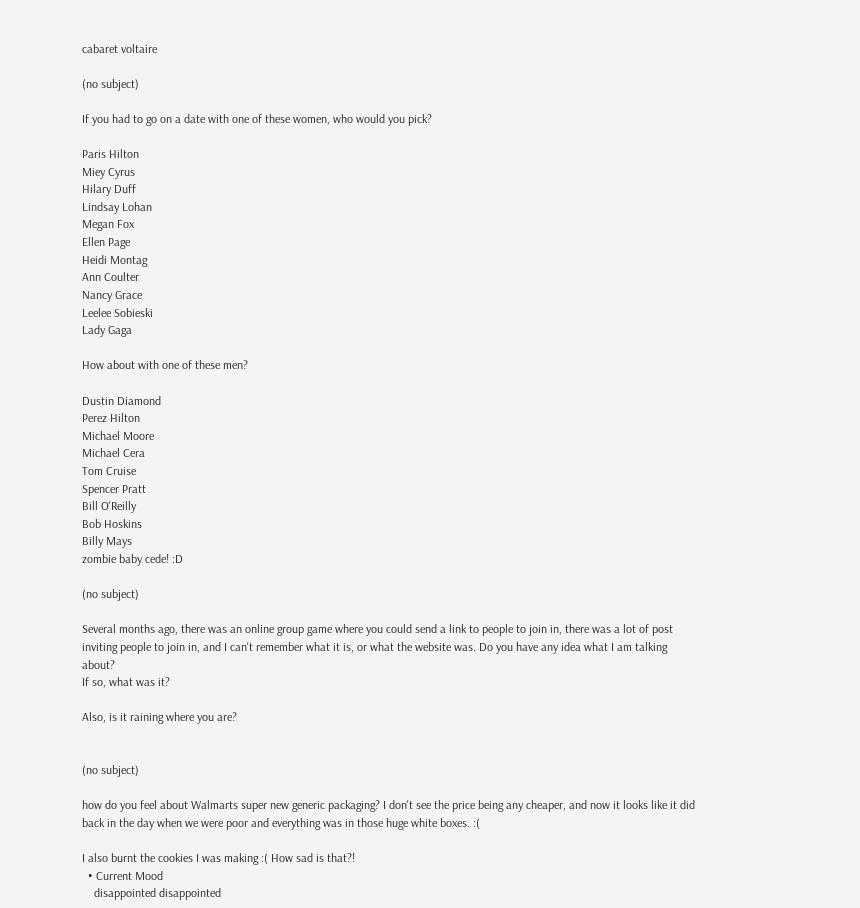cabaret voltaire

(no subject)

If you had to go on a date with one of these women, who would you pick?

Paris Hilton
Miey Cyrus
Hilary Duff
Lindsay Lohan
Megan Fox
Ellen Page
Heidi Montag
Ann Coulter
Nancy Grace
Leelee Sobieski
Lady Gaga

How about with one of these men?

Dustin Diamond
Perez Hilton
Michael Moore
Michael Cera
Tom Cruise
Spencer Pratt
Bill O'Reilly
Bob Hoskins
Billy Mays
zombie baby cede! :D

(no subject)

Several months ago, there was an online group game where you could send a link to people to join in, there was a lot of post inviting people to join in, and I can't remember what it is, or what the website was. Do you have any idea what I am talking about?
If so, what was it?

Also, is it raining where you are?


(no subject)

how do you feel about Walmarts super new generic packaging? I don't see the price being any cheaper, and now it looks like it did back in the day when we were poor and everything was in those huge white boxes. :(

I also burnt the cookies I was making :( How sad is that?!
  • Current Mood
    disappointed disappointed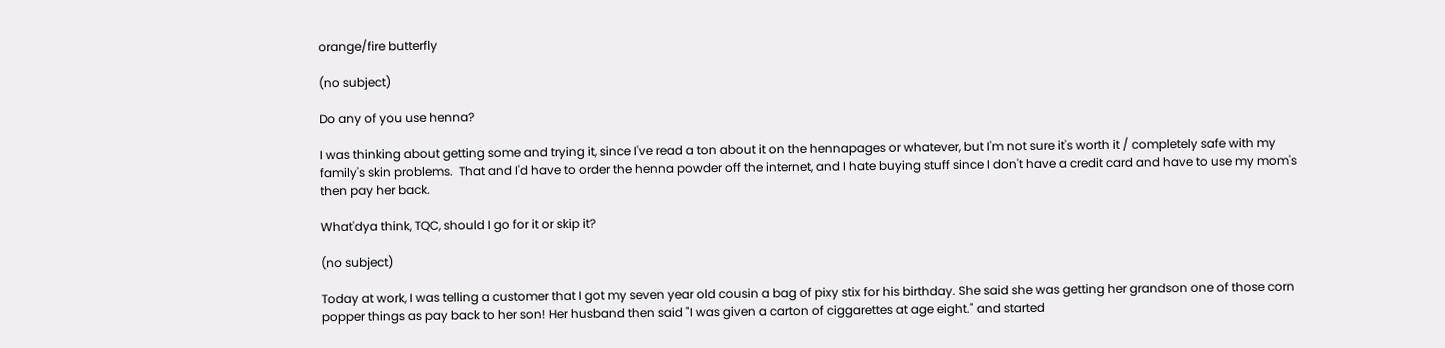orange/fire butterfly

(no subject)

Do any of you use henna?

I was thinking about getting some and trying it, since I've read a ton about it on the hennapages or whatever, but I'm not sure it's worth it / completely safe with my family's skin problems.  That and I'd have to order the henna powder off the internet, and I hate buying stuff since I don't have a credit card and have to use my mom's then pay her back.

What'dya think, TQC, should I go for it or skip it?

(no subject)

Today at work, I was telling a customer that I got my seven year old cousin a bag of pixy stix for his birthday. She said she was getting her grandson one of those corn popper things as pay back to her son! Her husband then said "I was given a carton of ciggarettes at age eight." and started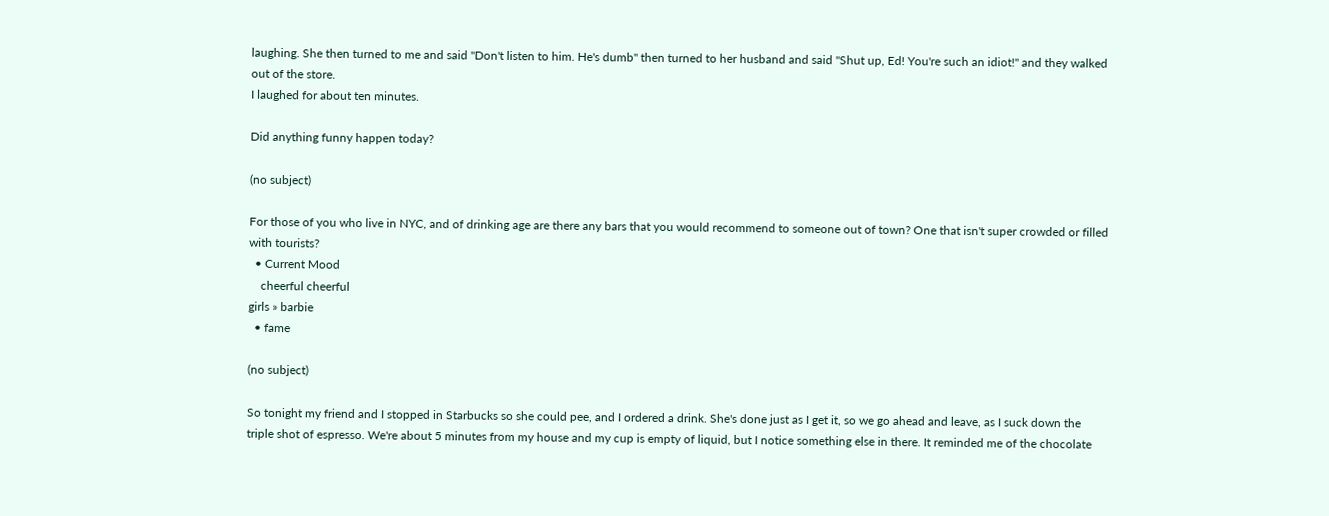laughing. She then turned to me and said "Don't listen to him. He's dumb" then turned to her husband and said "Shut up, Ed! You're such an idiot!" and they walked out of the store.
I laughed for about ten minutes.

Did anything funny happen today?

(no subject)

For those of you who live in NYC, and of drinking age are there any bars that you would recommend to someone out of town? One that isn't super crowded or filled with tourists?
  • Current Mood
    cheerful cheerful
girls » barbie
  • fame

(no subject)

So tonight my friend and I stopped in Starbucks so she could pee, and I ordered a drink. She's done just as I get it, so we go ahead and leave, as I suck down the triple shot of espresso. We're about 5 minutes from my house and my cup is empty of liquid, but I notice something else in there. It reminded me of the chocolate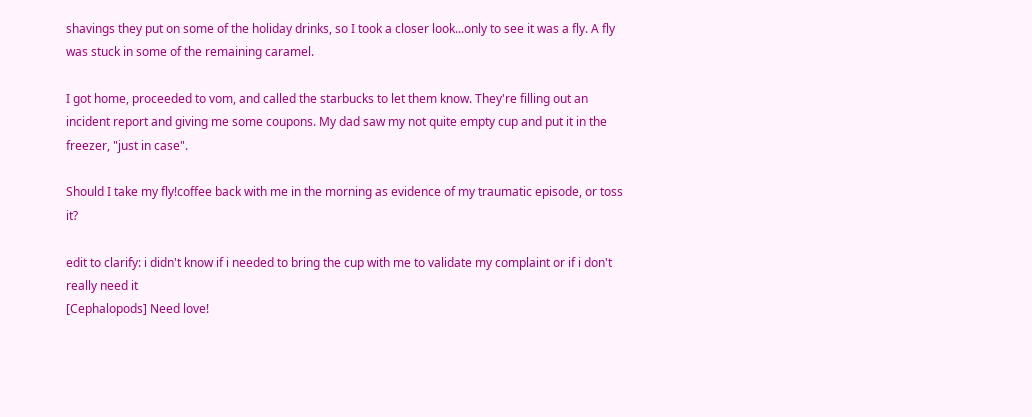shavings they put on some of the holiday drinks, so I took a closer look...only to see it was a fly. A fly was stuck in some of the remaining caramel.

I got home, proceeded to vom, and called the starbucks to let them know. They're filling out an incident report and giving me some coupons. My dad saw my not quite empty cup and put it in the freezer, "just in case".

Should I take my fly!coffee back with me in the morning as evidence of my traumatic episode, or toss it?

edit to clarify: i didn't know if i needed to bring the cup with me to validate my complaint or if i don't really need it
[Cephalopods] Need love!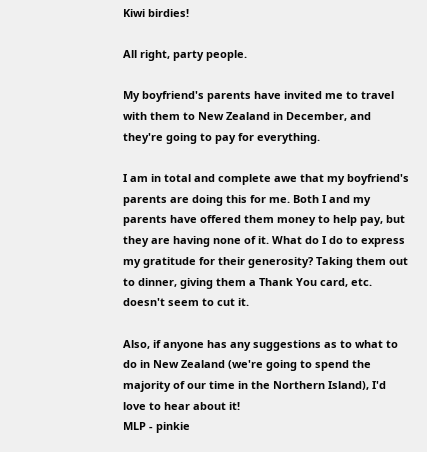Kiwi birdies!

All right, party people.

My boyfriend's parents have invited me to travel with them to New Zealand in December, and they're going to pay for everything.

I am in total and complete awe that my boyfriend's parents are doing this for me. Both I and my parents have offered them money to help pay, but they are having none of it. What do I do to express my gratitude for their generosity? Taking them out to dinner, giving them a Thank You card, etc. doesn't seem to cut it.

Also, if anyone has any suggestions as to what to do in New Zealand (we're going to spend the majority of our time in the Northern Island), I'd love to hear about it!
MLP - pinkie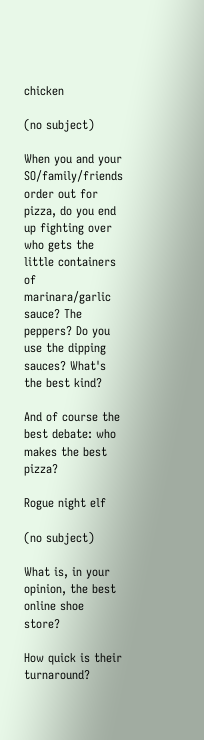chicken

(no subject)

When you and your SO/family/friends order out for pizza, do you end up fighting over who gets the little containers of marinara/garlic sauce? The peppers? Do you use the dipping sauces? What's the best kind?

And of course the best debate: who makes the best pizza?

Rogue night elf

(no subject)

What is, in your opinion, the best online shoe store?

How quick is their turnaround?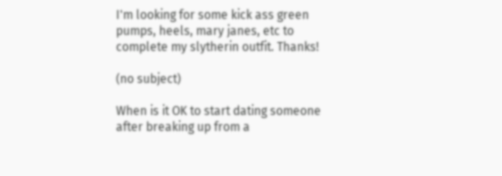I'm looking for some kick ass green pumps, heels, mary janes, etc to complete my slytherin outfit. Thanks!

(no subject)

When is it OK to start dating someone after breaking up from a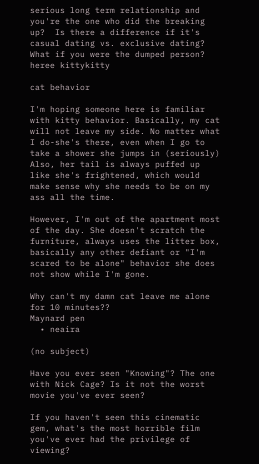serious long term relationship and you're the one who did the breaking up?  Is there a difference if it's casual dating vs. exclusive dating?  What if you were the dumped person?
heree kittykitty

cat behavior

I'm hoping someone here is familiar with kitty behavior. Basically, my cat will not leave my side. No matter what I do-she's there, even when I go to take a shower she jumps in (seriously) Also, her tail is always puffed up like she's frightened, which would make sense why she needs to be on my ass all the time.

However, I'm out of the apartment most of the day. She doesn't scratch the furniture, always uses the litter box, basically any other defiant or "I'm scared to be alone" behavior she does not show while I'm gone.

Why can't my damn cat leave me alone for 10 minutes??
Maynard pen
  • neaira

(no subject)

Have you ever seen "Knowing"? The one with Nick Cage? Is it not the worst movie you've ever seen?

If you haven't seen this cinematic gem, what's the most horrible film you've ever had the privilege of viewing?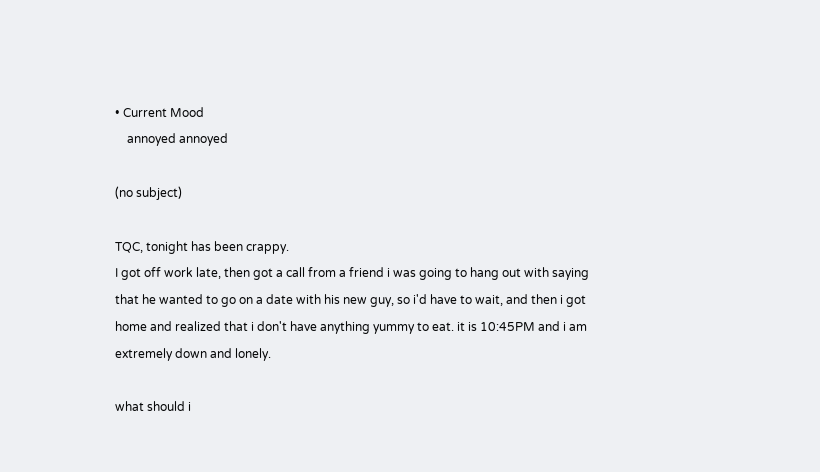• Current Mood
    annoyed annoyed

(no subject)

TQC, tonight has been crappy.
I got off work late, then got a call from a friend i was going to hang out with saying that he wanted to go on a date with his new guy, so i'd have to wait, and then i got home and realized that i don't have anything yummy to eat. it is 10:45PM and i am extremely down and lonely.

what should i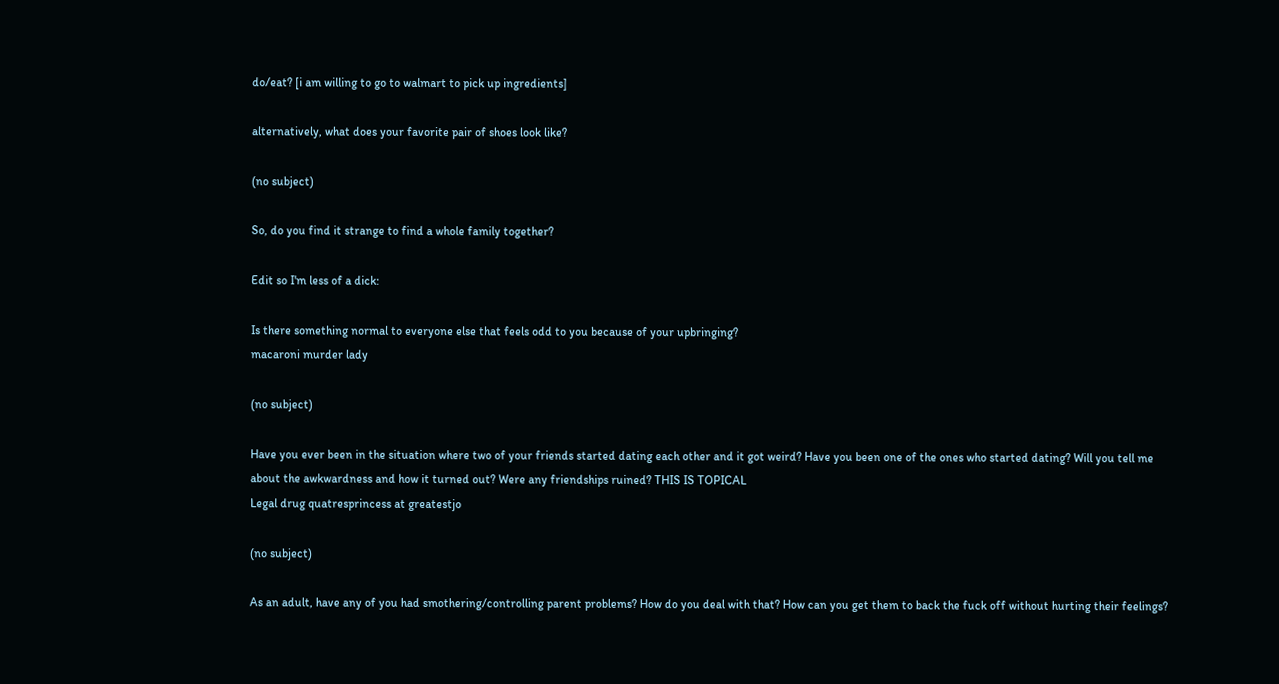do/eat? [i am willing to go to walmart to pick up ingredients]

alternatively, what does your favorite pair of shoes look like?

(no subject)

So, do you find it strange to find a whole family together?

Edit so I'm less of a dick:

Is there something normal to everyone else that feels odd to you because of your upbringing?
macaroni murder lady

(no subject)

Have you ever been in the situation where two of your friends started dating each other and it got weird? Have you been one of the ones who started dating? Will you tell me about the awkwardness and how it turned out? Were any friendships ruined? THIS IS TOPICAL
Legal drug quatresprincess at greatestjo

(no subject)

As an adult, have any of you had smothering/controlling parent problems? How do you deal with that? How can you get them to back the fuck off without hurting their feelings?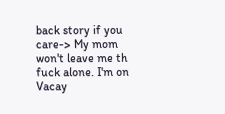back story if you care-> My mom won't leave me th fuck alone. I'm on Vacay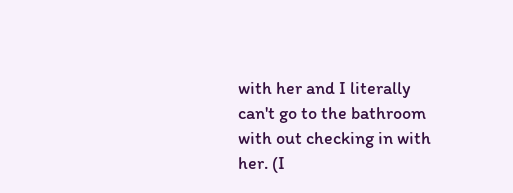with her and I literally can't go to the bathroom with out checking in with her. (I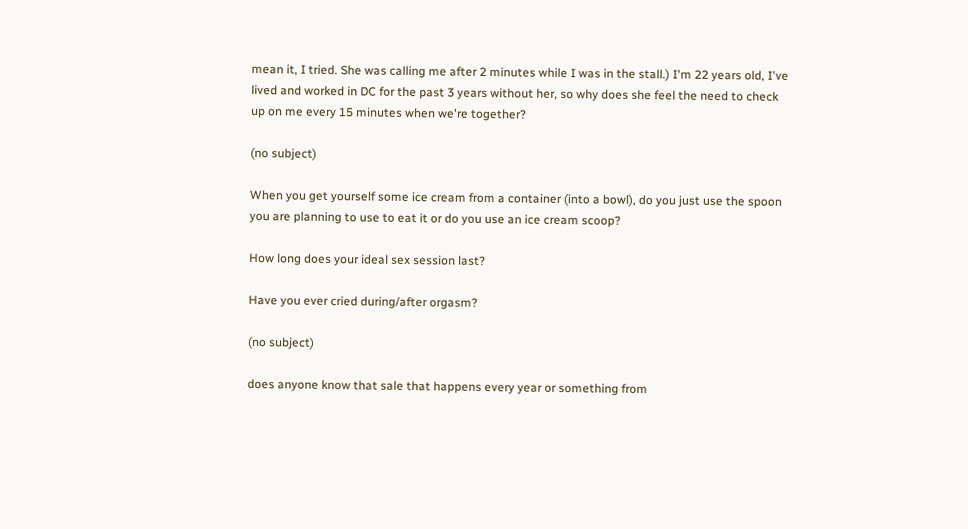mean it, I tried. She was calling me after 2 minutes while I was in the stall.) I'm 22 years old, I've lived and worked in DC for the past 3 years without her, so why does she feel the need to check up on me every 15 minutes when we're together?

(no subject)

When you get yourself some ice cream from a container (into a bowl), do you just use the spoon you are planning to use to eat it or do you use an ice cream scoop?

How long does your ideal sex session last?

Have you ever cried during/after orgasm?

(no subject)

does anyone know that sale that happens every year or something from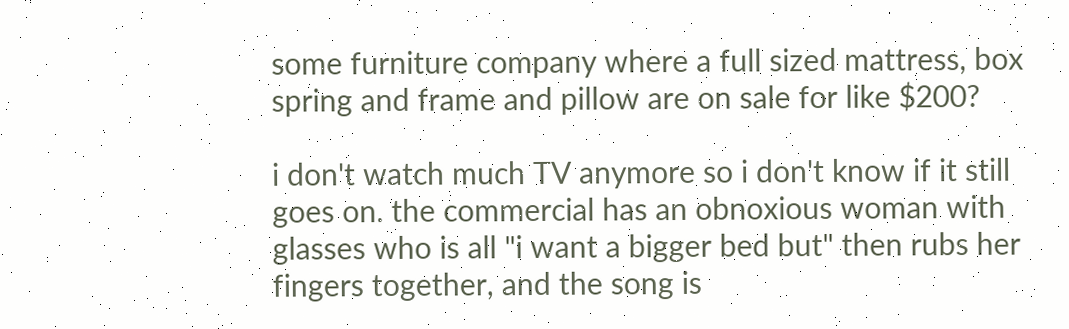some furniture company where a full sized mattress, box spring and frame and pillow are on sale for like $200?

i don't watch much TV anymore so i don't know if it still goes on. the commercial has an obnoxious woman with glasses who is all "i want a bigger bed but" then rubs her fingers together, and the song is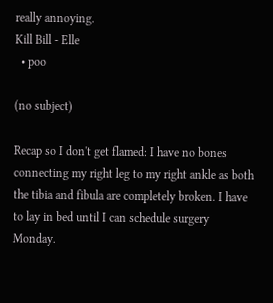really annoying.
Kill Bill - Elle
  • poo

(no subject)

Recap so I don't get flamed: I have no bones connecting my right leg to my right ankle as both the tibia and fibula are completely broken. I have to lay in bed until I can schedule surgery Monday.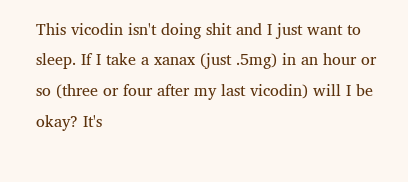This vicodin isn't doing shit and I just want to sleep. If I take a xanax (just .5mg) in an hour or so (three or four after my last vicodin) will I be okay? It's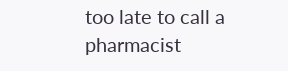too late to call a pharmacist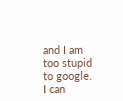and I am too stupid to google. I can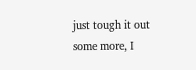just tough it out some more, I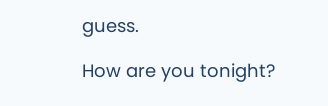guess.

How are you tonight?